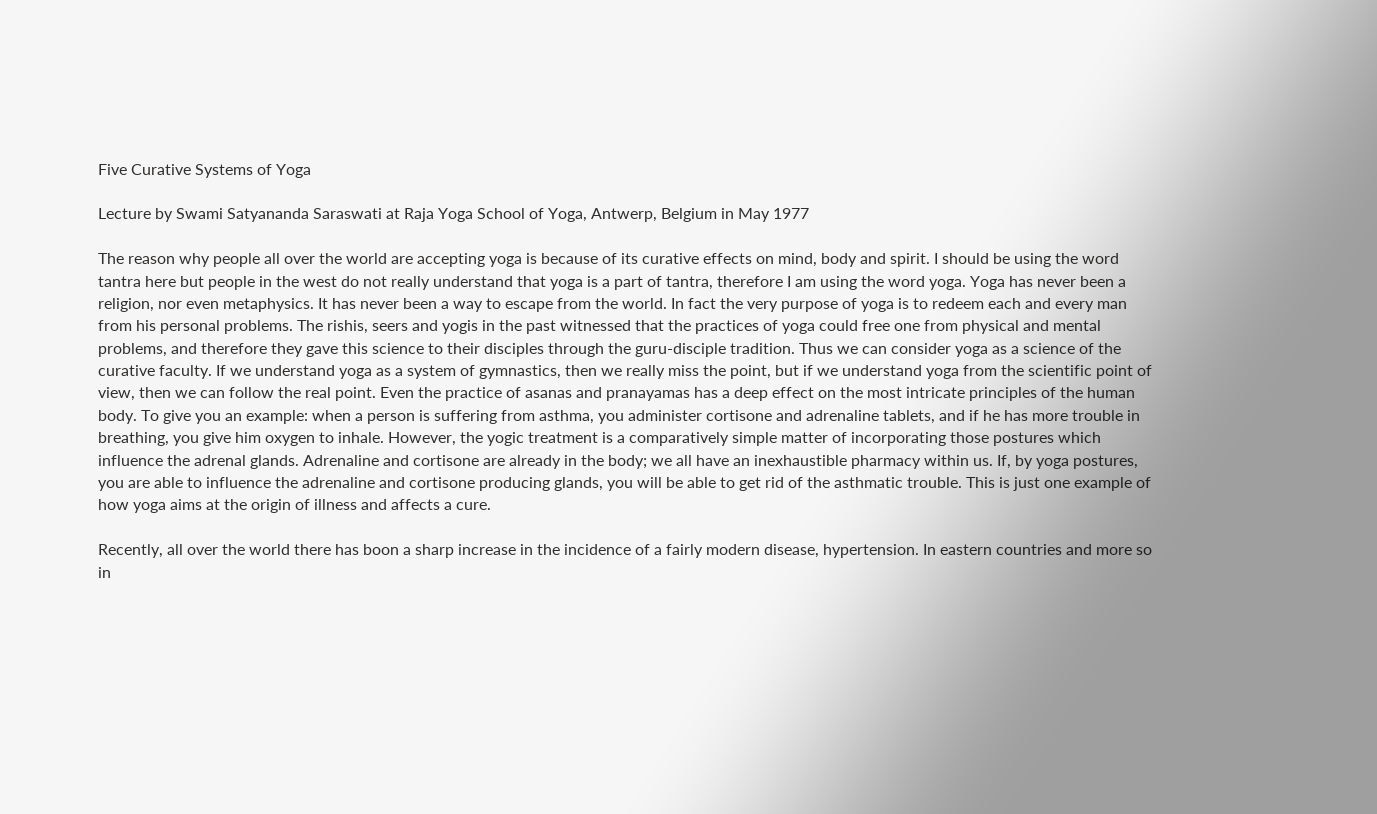Five Curative Systems of Yoga

Lecture by Swami Satyananda Saraswati at Raja Yoga School of Yoga, Antwerp, Belgium in May 1977

The reason why people all over the world are accepting yoga is because of its curative effects on mind, body and spirit. I should be using the word tantra here but people in the west do not really understand that yoga is a part of tantra, therefore I am using the word yoga. Yoga has never been a religion, nor even metaphysics. It has never been a way to escape from the world. In fact the very purpose of yoga is to redeem each and every man from his personal problems. The rishis, seers and yogis in the past witnessed that the practices of yoga could free one from physical and mental problems, and therefore they gave this science to their disciples through the guru-disciple tradition. Thus we can consider yoga as a science of the curative faculty. If we understand yoga as a system of gymnastics, then we really miss the point, but if we understand yoga from the scientific point of view, then we can follow the real point. Even the practice of asanas and pranayamas has a deep effect on the most intricate principles of the human body. To give you an example: when a person is suffering from asthma, you administer cortisone and adrenaline tablets, and if he has more trouble in breathing, you give him oxygen to inhale. However, the yogic treatment is a comparatively simple matter of incorporating those postures which influence the adrenal glands. Adrenaline and cortisone are already in the body; we all have an inexhaustible pharmacy within us. If, by yoga postures, you are able to influence the adrenaline and cortisone producing glands, you will be able to get rid of the asthmatic trouble. This is just one example of how yoga aims at the origin of illness and affects a cure.

Recently, all over the world there has boon a sharp increase in the incidence of a fairly modern disease, hypertension. In eastern countries and more so in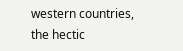western countries, the hectic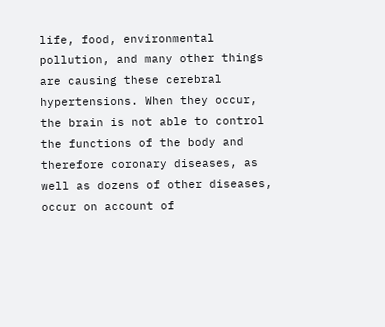life, food, environmental pollution, and many other things are causing these cerebral hypertensions. When they occur, the brain is not able to control the functions of the body and therefore coronary diseases, as well as dozens of other diseases, occur on account of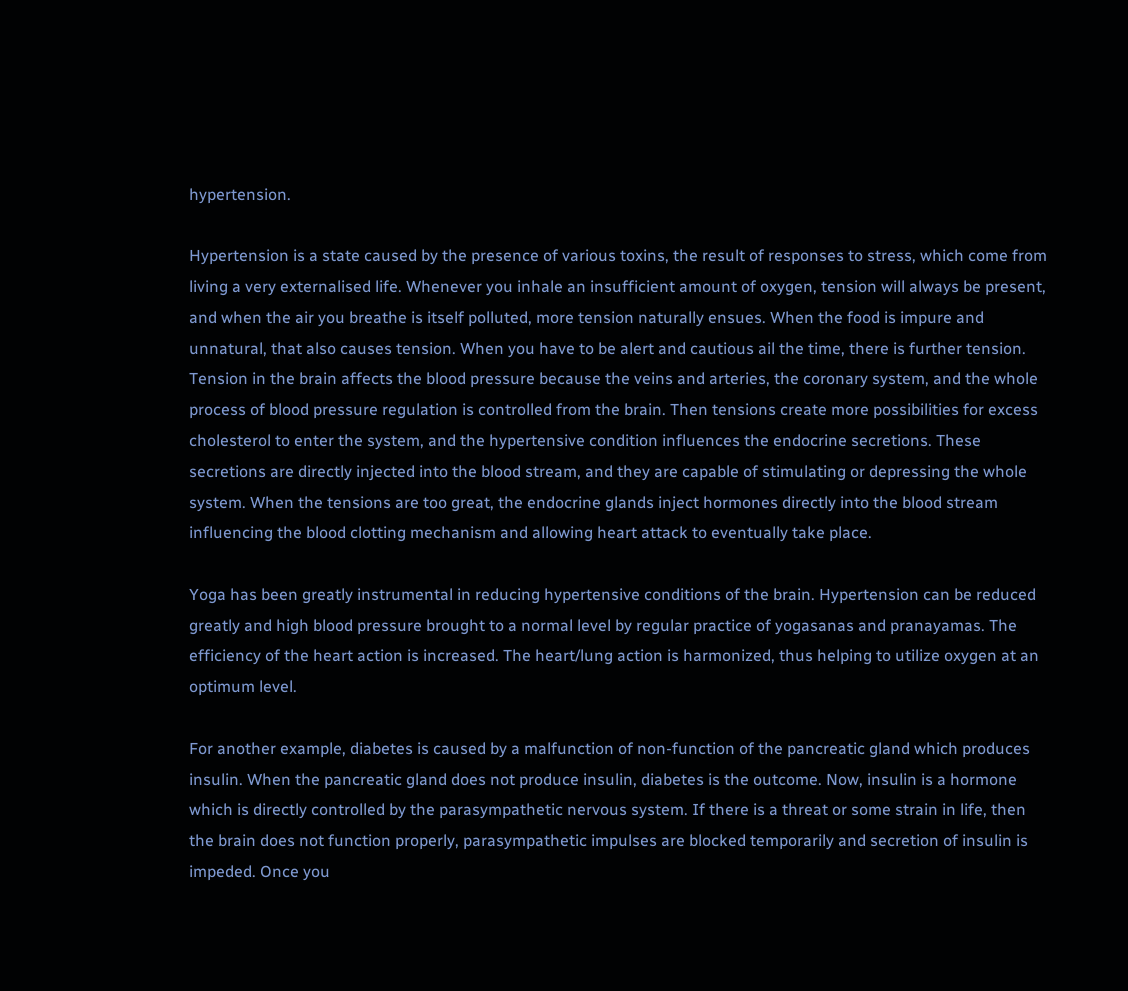hypertension.

Hypertension is a state caused by the presence of various toxins, the result of responses to stress, which come from living a very externalised life. Whenever you inhale an insufficient amount of oxygen, tension will always be present, and when the air you breathe is itself polluted, more tension naturally ensues. When the food is impure and unnatural, that also causes tension. When you have to be alert and cautious ail the time, there is further tension. Tension in the brain affects the blood pressure because the veins and arteries, the coronary system, and the whole process of blood pressure regulation is controlled from the brain. Then tensions create more possibilities for excess cholesterol to enter the system, and the hypertensive condition influences the endocrine secretions. These secretions are directly injected into the blood stream, and they are capable of stimulating or depressing the whole system. When the tensions are too great, the endocrine glands inject hormones directly into the blood stream influencing the blood clotting mechanism and allowing heart attack to eventually take place.

Yoga has been greatly instrumental in reducing hypertensive conditions of the brain. Hypertension can be reduced greatly and high blood pressure brought to a normal level by regular practice of yogasanas and pranayamas. The efficiency of the heart action is increased. The heart/lung action is harmonized, thus helping to utilize oxygen at an optimum level.

For another example, diabetes is caused by a malfunction of non-function of the pancreatic gland which produces insulin. When the pancreatic gland does not produce insulin, diabetes is the outcome. Now, insulin is a hormone which is directly controlled by the parasympathetic nervous system. If there is a threat or some strain in life, then the brain does not function properly, parasympathetic impulses are blocked temporarily and secretion of insulin is impeded. Once you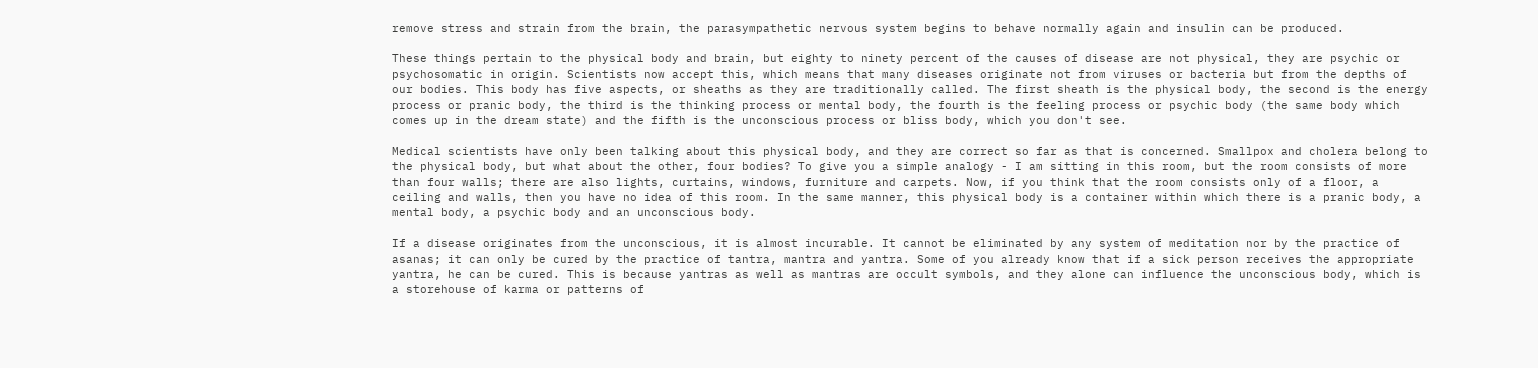remove stress and strain from the brain, the parasympathetic nervous system begins to behave normally again and insulin can be produced.

These things pertain to the physical body and brain, but eighty to ninety percent of the causes of disease are not physical, they are psychic or psychosomatic in origin. Scientists now accept this, which means that many diseases originate not from viruses or bacteria but from the depths of our bodies. This body has five aspects, or sheaths as they are traditionally called. The first sheath is the physical body, the second is the energy process or pranic body, the third is the thinking process or mental body, the fourth is the feeling process or psychic body (the same body which comes up in the dream state) and the fifth is the unconscious process or bliss body, which you don't see.

Medical scientists have only been talking about this physical body, and they are correct so far as that is concerned. Smallpox and cholera belong to the physical body, but what about the other, four bodies? To give you a simple analogy - I am sitting in this room, but the room consists of more than four walls; there are also lights, curtains, windows, furniture and carpets. Now, if you think that the room consists only of a floor, a ceiling and walls, then you have no idea of this room. In the same manner, this physical body is a container within which there is a pranic body, a mental body, a psychic body and an unconscious body.

If a disease originates from the unconscious, it is almost incurable. It cannot be eliminated by any system of meditation nor by the practice of asanas; it can only be cured by the practice of tantra, mantra and yantra. Some of you already know that if a sick person receives the appropriate yantra, he can be cured. This is because yantras as well as mantras are occult symbols, and they alone can influence the unconscious body, which is a storehouse of karma or patterns of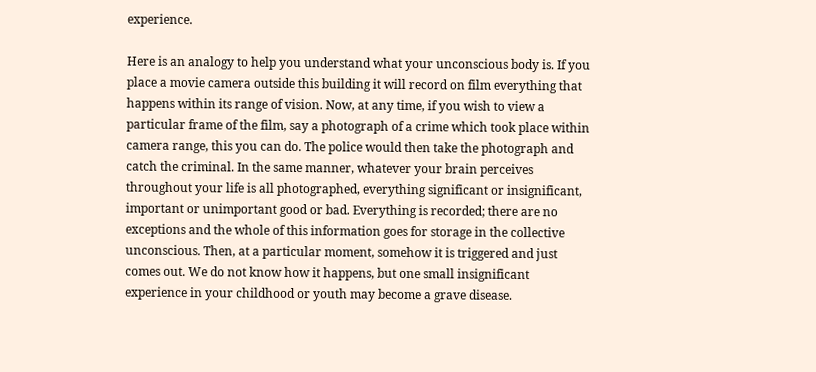experience.

Here is an analogy to help you understand what your unconscious body is. If you place a movie camera outside this building it will record on film everything that happens within its range of vision. Now, at any time, if you wish to view a particular frame of the film, say a photograph of a crime which took place within camera range, this you can do. The police would then take the photograph and catch the criminal. In the same manner, whatever your brain perceives throughout your life is all photographed, everything significant or insignificant, important or unimportant good or bad. Everything is recorded; there are no exceptions and the whole of this information goes for storage in the collective unconscious. Then, at a particular moment, somehow it is triggered and just comes out. We do not know how it happens, but one small insignificant experience in your childhood or youth may become a grave disease.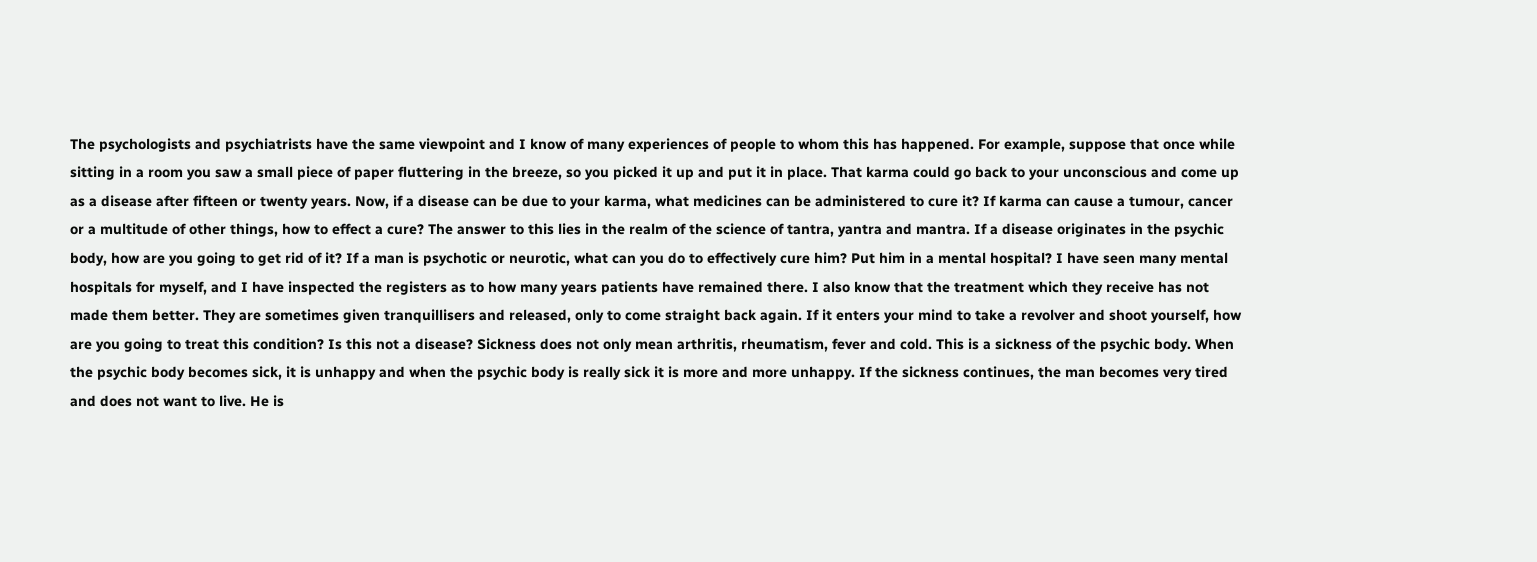The psychologists and psychiatrists have the same viewpoint and I know of many experiences of people to whom this has happened. For example, suppose that once while sitting in a room you saw a small piece of paper fluttering in the breeze, so you picked it up and put it in place. That karma could go back to your unconscious and come up as a disease after fifteen or twenty years. Now, if a disease can be due to your karma, what medicines can be administered to cure it? If karma can cause a tumour, cancer or a multitude of other things, how to effect a cure? The answer to this lies in the realm of the science of tantra, yantra and mantra. If a disease originates in the psychic body, how are you going to get rid of it? If a man is psychotic or neurotic, what can you do to effectively cure him? Put him in a mental hospital? I have seen many mental hospitals for myself, and I have inspected the registers as to how many years patients have remained there. I also know that the treatment which they receive has not made them better. They are sometimes given tranquillisers and released, only to come straight back again. If it enters your mind to take a revolver and shoot yourself, how are you going to treat this condition? Is this not a disease? Sickness does not only mean arthritis, rheumatism, fever and cold. This is a sickness of the psychic body. When the psychic body becomes sick, it is unhappy and when the psychic body is really sick it is more and more unhappy. If the sickness continues, the man becomes very tired and does not want to live. He is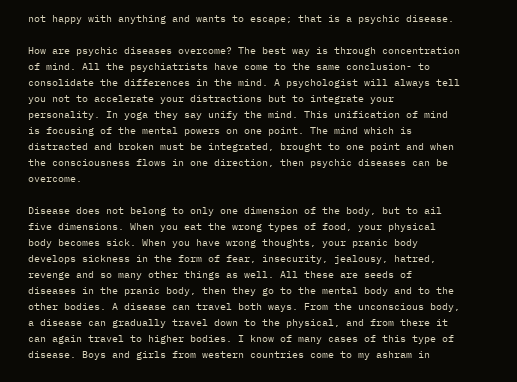not happy with anything and wants to escape; that is a psychic disease.

How are psychic diseases overcome? The best way is through concentration of mind. All the psychiatrists have come to the same conclusion- to consolidate the differences in the mind. A psychologist will always tell you not to accelerate your distractions but to integrate your personality. In yoga they say unify the mind. This unification of mind is focusing of the mental powers on one point. The mind which is distracted and broken must be integrated, brought to one point and when the consciousness flows in one direction, then psychic diseases can be overcome.

Disease does not belong to only one dimension of the body, but to ail five dimensions. When you eat the wrong types of food, your physical body becomes sick. When you have wrong thoughts, your pranic body develops sickness in the form of fear, insecurity, jealousy, hatred, revenge and so many other things as well. All these are seeds of diseases in the pranic body, then they go to the mental body and to the other bodies. A disease can travel both ways. From the unconscious body, a disease can gradually travel down to the physical, and from there it can again travel to higher bodies. I know of many cases of this type of disease. Boys and girls from western countries come to my ashram in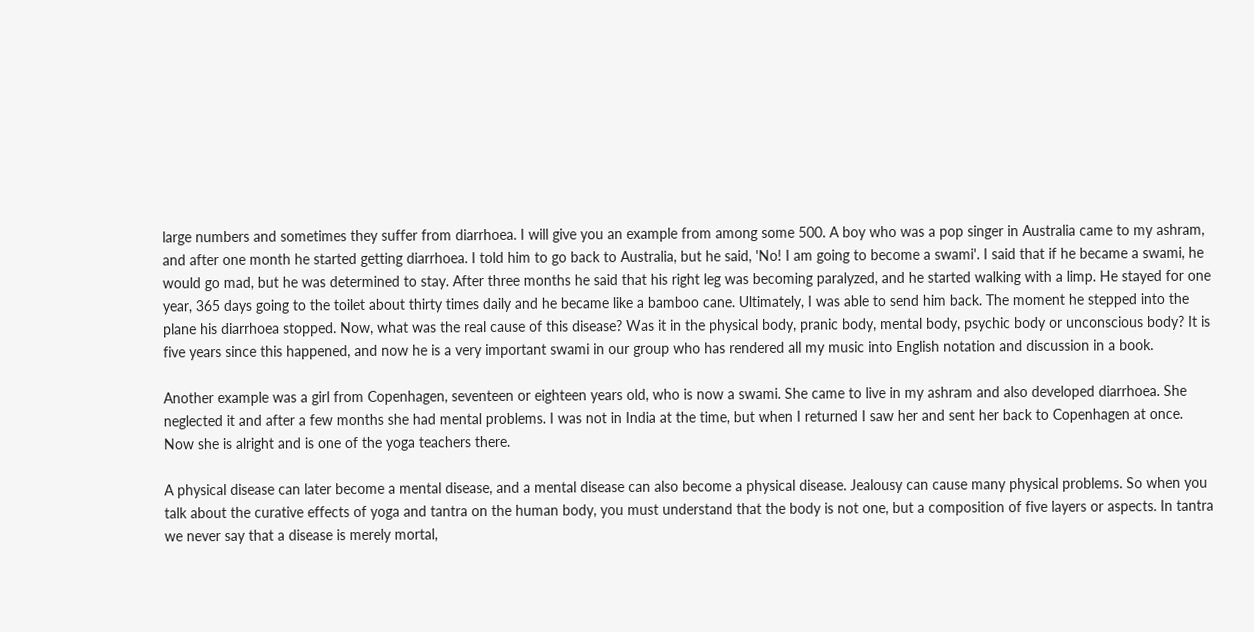large numbers and sometimes they suffer from diarrhoea. I will give you an example from among some 500. A boy who was a pop singer in Australia came to my ashram, and after one month he started getting diarrhoea. I told him to go back to Australia, but he said, 'No! I am going to become a swami'. I said that if he became a swami, he would go mad, but he was determined to stay. After three months he said that his right leg was becoming paralyzed, and he started walking with a limp. He stayed for one year, 365 days going to the toilet about thirty times daily and he became like a bamboo cane. Ultimately, I was able to send him back. The moment he stepped into the plane his diarrhoea stopped. Now, what was the real cause of this disease? Was it in the physical body, pranic body, mental body, psychic body or unconscious body? It is five years since this happened, and now he is a very important swami in our group who has rendered all my music into English notation and discussion in a book.

Another example was a girl from Copenhagen, seventeen or eighteen years old, who is now a swami. She came to live in my ashram and also developed diarrhoea. She neglected it and after a few months she had mental problems. I was not in India at the time, but when I returned I saw her and sent her back to Copenhagen at once. Now she is alright and is one of the yoga teachers there.

A physical disease can later become a mental disease, and a mental disease can also become a physical disease. Jealousy can cause many physical problems. So when you talk about the curative effects of yoga and tantra on the human body, you must understand that the body is not one, but a composition of five layers or aspects. In tantra we never say that a disease is merely mortal,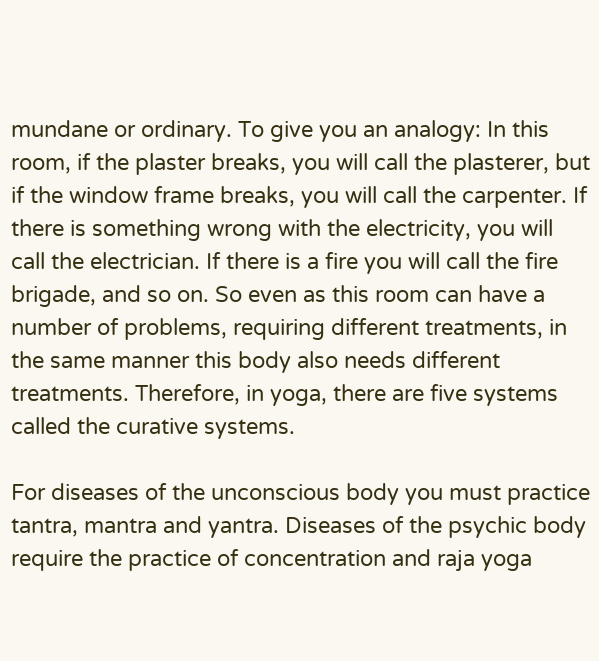mundane or ordinary. To give you an analogy: In this room, if the plaster breaks, you will call the plasterer, but if the window frame breaks, you will call the carpenter. If there is something wrong with the electricity, you will call the electrician. If there is a fire you will call the fire brigade, and so on. So even as this room can have a number of problems, requiring different treatments, in the same manner this body also needs different treatments. Therefore, in yoga, there are five systems called the curative systems.

For diseases of the unconscious body you must practice tantra, mantra and yantra. Diseases of the psychic body require the practice of concentration and raja yoga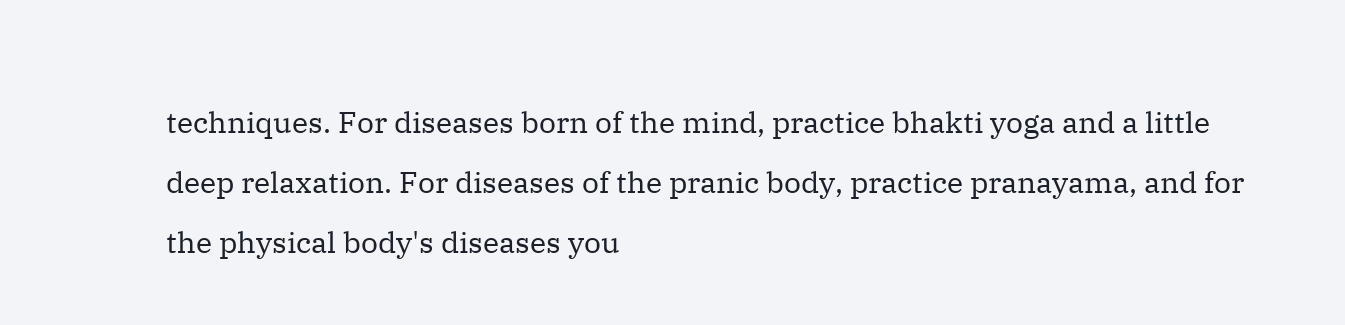techniques. For diseases born of the mind, practice bhakti yoga and a little deep relaxation. For diseases of the pranic body, practice pranayama, and for the physical body's diseases you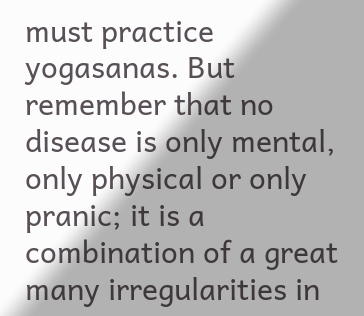must practice yogasanas. But remember that no disease is only mental, only physical or only pranic; it is a combination of a great many irregularities in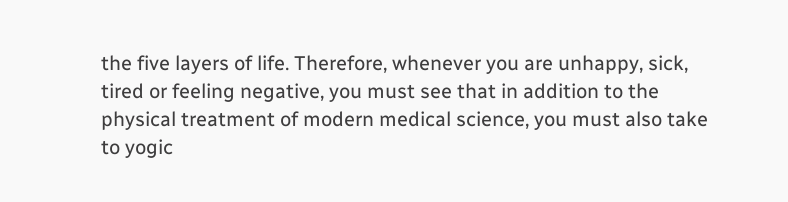the five layers of life. Therefore, whenever you are unhappy, sick, tired or feeling negative, you must see that in addition to the physical treatment of modern medical science, you must also take to yogic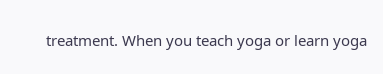treatment. When you teach yoga or learn yoga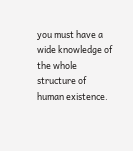you must have a wide knowledge of the whole structure of human existence.